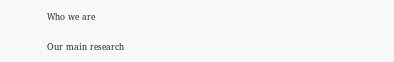Who we are

Our main research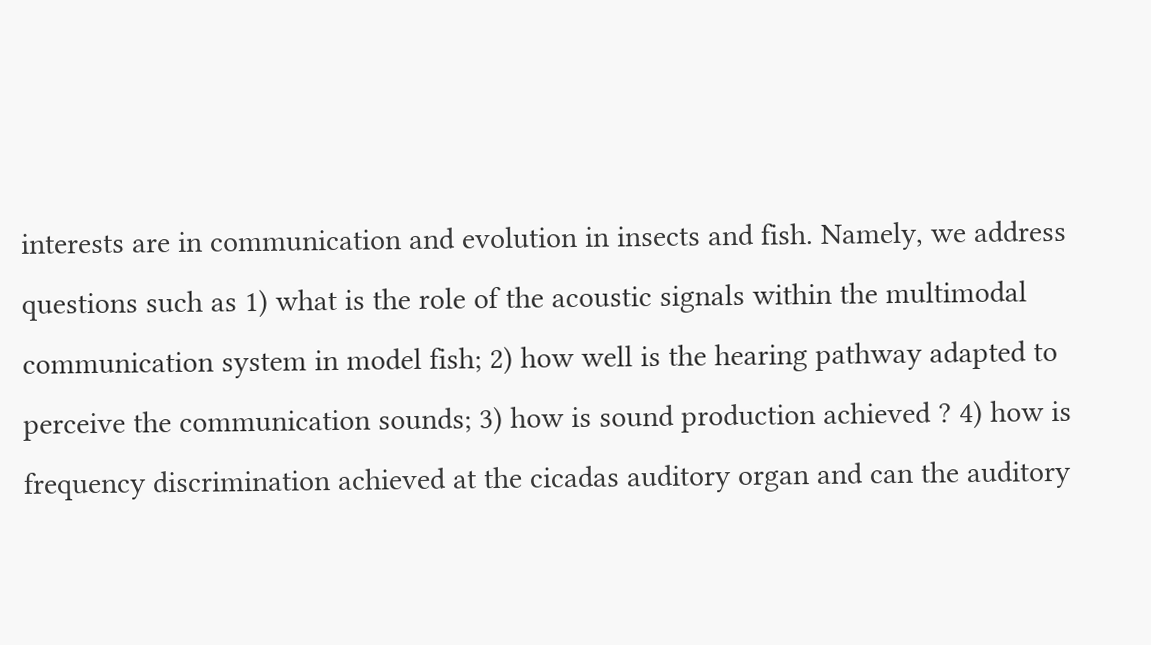interests are in communication and evolution in insects and fish. Namely, we address questions such as 1) what is the role of the acoustic signals within the multimodal communication system in model fish; 2) how well is the hearing pathway adapted to perceive the communication sounds; 3) how is sound production achieved ? 4) how is frequency discrimination achieved at the cicadas auditory organ and can the auditory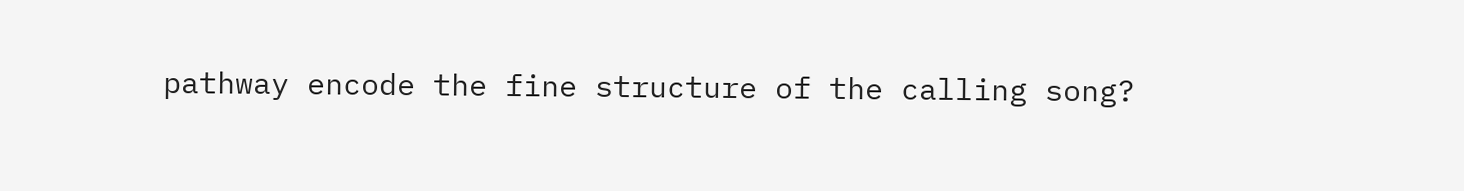pathway encode the fine structure of the calling song?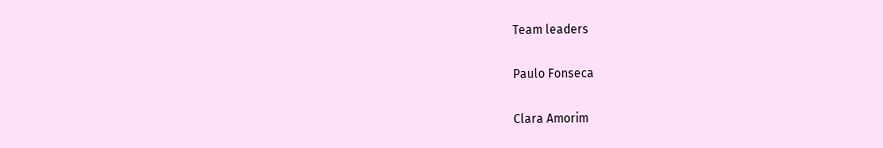Team leaders

Paulo Fonseca

Clara Amorim